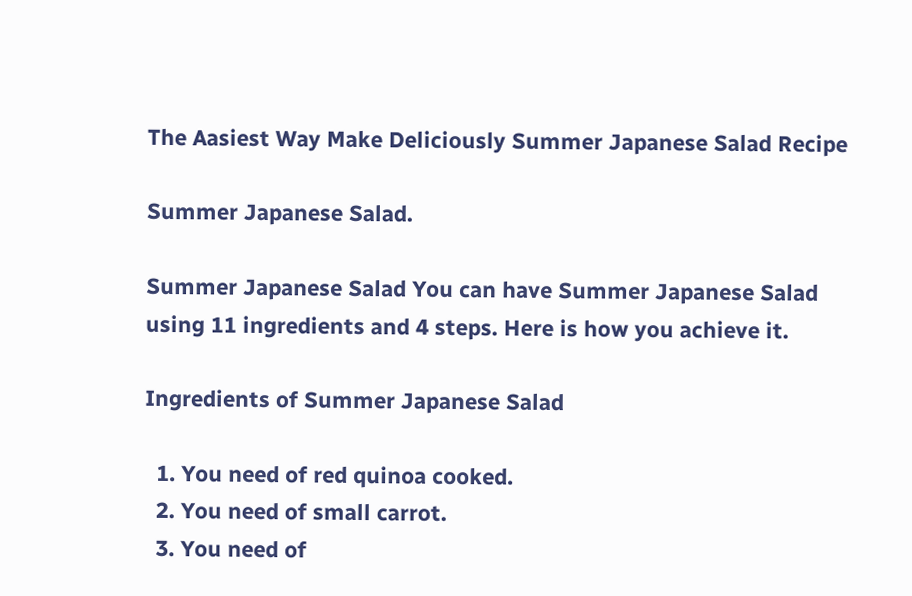The Aasiest Way Make Deliciously Summer Japanese Salad Recipe

Summer Japanese Salad.

Summer Japanese Salad You can have Summer Japanese Salad using 11 ingredients and 4 steps. Here is how you achieve it.

Ingredients of Summer Japanese Salad

  1. You need of red quinoa cooked.
  2. You need of small carrot.
  3. You need of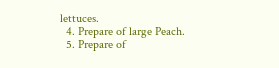lettuces.
  4. Prepare of large Peach.
  5. Prepare of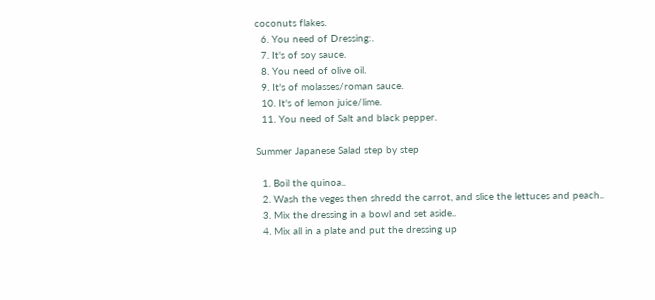coconuts flakes.
  6. You need of Dressing:.
  7. It's of soy sauce.
  8. You need of olive oil.
  9. It's of molasses/roman sauce.
  10. It's of lemon juice/lime.
  11. You need of Salt and black pepper.

Summer Japanese Salad step by step

  1. Boil the quinoa..
  2. Wash the veges then shredd the carrot, and slice the lettuces and peach..
  3. Mix the dressing in a bowl and set aside..
  4. Mix all in a plate and put the dressing up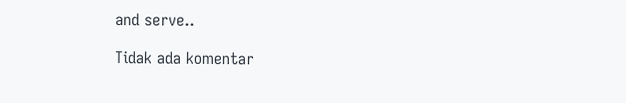and serve..

Tidak ada komentar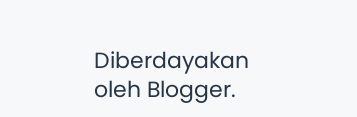Diberdayakan oleh Blogger.